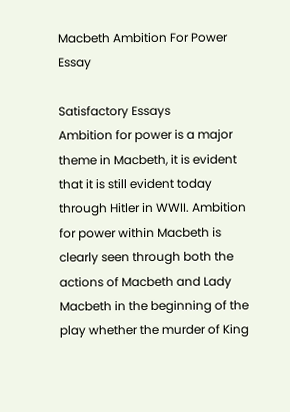Macbeth Ambition For Power Essay

Satisfactory Essays
Ambition for power is a major theme in Macbeth, it is evident that it is still evident today through Hitler in WWII. Ambition for power within Macbeth is clearly seen through both the actions of Macbeth and Lady Macbeth in the beginning of the play whether the murder of King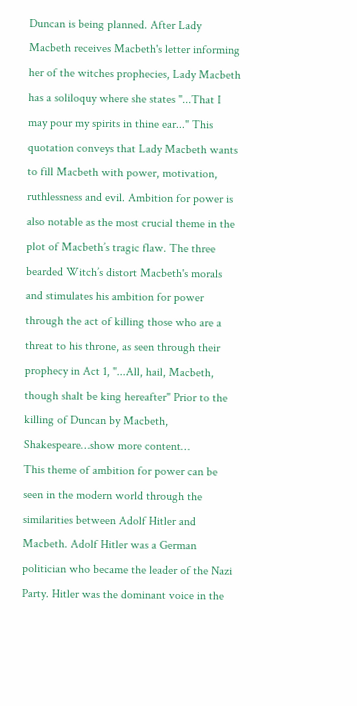Duncan is being planned. After Lady Macbeth receives Macbeth's letter informing her of the witches prophecies, Lady Macbeth has a soliloquy where she states "...That I may pour my spirits in thine ear..." This quotation conveys that Lady Macbeth wants to fill Macbeth with power, motivation, ruthlessness and evil. Ambition for power is also notable as the most crucial theme in the plot of Macbeth’s tragic flaw. The three bearded Witch’s distort Macbeth's morals and stimulates his ambition for power through the act of killing those who are a threat to his throne, as seen through their prophecy in Act 1, "...All, hail, Macbeth, though shalt be king hereafter" Prior to the killing of Duncan by Macbeth, Shakespeare…show more content…
This theme of ambition for power can be seen in the modern world through the similarities between Adolf Hitler and Macbeth. Adolf Hitler was a German politician who became the leader of the Nazi Party. Hitler was the dominant voice in the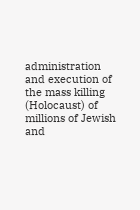administration and execution of the mass killing (Holocaust) of millions of Jewish and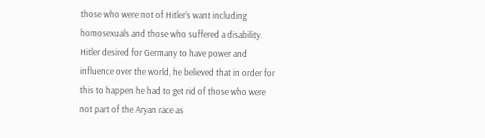those who were not of Hitler’s want including homosexuals and those who suffered a disability. Hitler desired for Germany to have power and influence over the world, he believed that in order for this to happen he had to get rid of those who were not part of the Aryan race as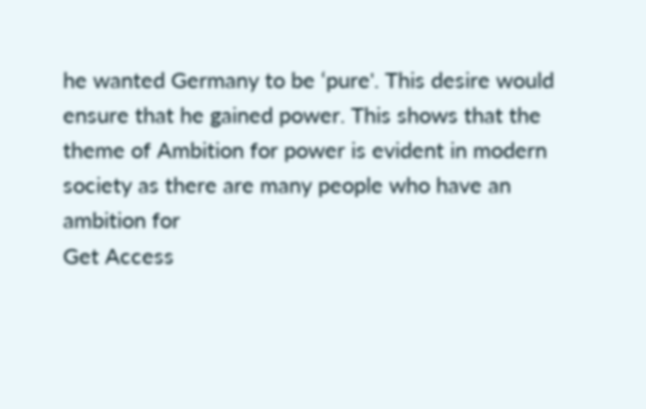he wanted Germany to be ‘pure'. This desire would ensure that he gained power. This shows that the theme of Ambition for power is evident in modern society as there are many people who have an ambition for
Get Access